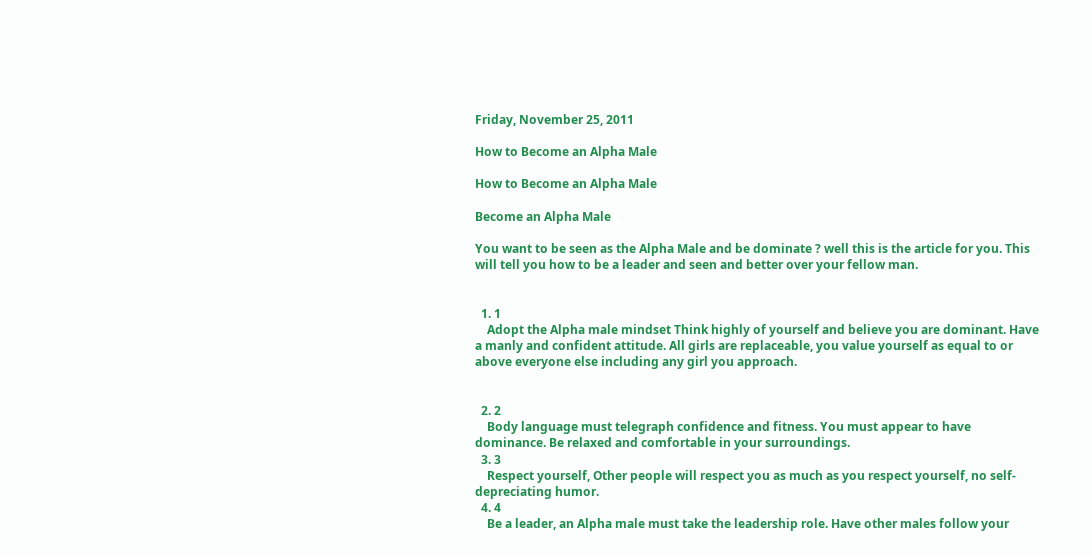Friday, November 25, 2011

How to Become an Alpha Male

How to Become an Alpha Male

Become an Alpha Male

You want to be seen as the Alpha Male and be dominate ? well this is the article for you. This will tell you how to be a leader and seen and better over your fellow man.


  1. 1
    Adopt the Alpha male mindset Think highly of yourself and believe you are dominant. Have a manly and confident attitude. All girls are replaceable, you value yourself as equal to or above everyone else including any girl you approach.


  2. 2
    Body language must telegraph confidence and fitness. You must appear to have dominance. Be relaxed and comfortable in your surroundings.
  3. 3
    Respect yourself, Other people will respect you as much as you respect yourself, no self-depreciating humor.
  4. 4
    Be a leader, an Alpha male must take the leadership role. Have other males follow your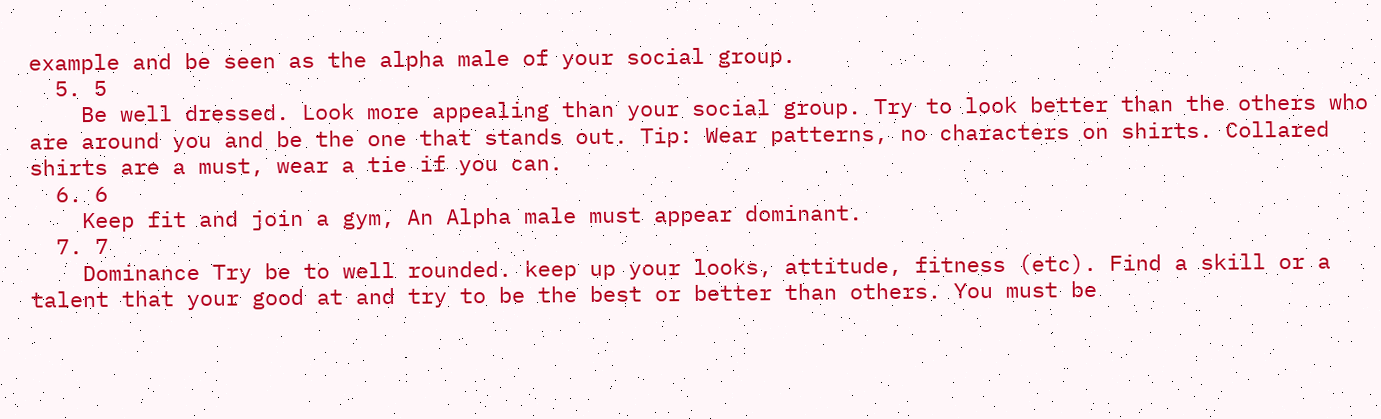example and be seen as the alpha male of your social group.
  5. 5
    Be well dressed. Look more appealing than your social group. Try to look better than the others who are around you and be the one that stands out. Tip: Wear patterns, no characters on shirts. Collared shirts are a must, wear a tie if you can.
  6. 6
    Keep fit and join a gym, An Alpha male must appear dominant.
  7. 7
    Dominance Try be to well rounded. keep up your looks, attitude, fitness (etc). Find a skill or a talent that your good at and try to be the best or better than others. You must be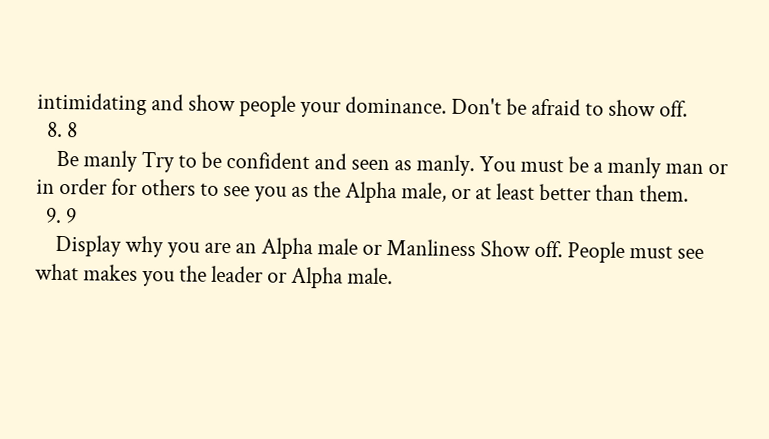intimidating and show people your dominance. Don't be afraid to show off.
  8. 8
    Be manly Try to be confident and seen as manly. You must be a manly man or in order for others to see you as the Alpha male, or at least better than them.
  9. 9
    Display why you are an Alpha male or Manliness Show off. People must see what makes you the leader or Alpha male.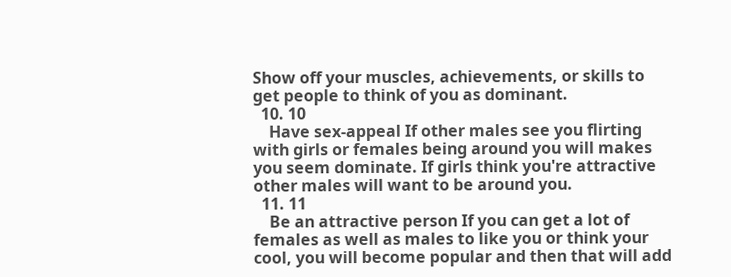Show off your muscles, achievements, or skills to get people to think of you as dominant.
  10. 10
    Have sex-appeal If other males see you flirting with girls or females being around you will makes you seem dominate. If girls think you're attractive other males will want to be around you.
  11. 11
    Be an attractive person If you can get a lot of females as well as males to like you or think your cool, you will become popular and then that will add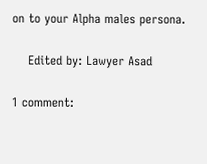on to your Alpha males persona.

    Edited by: Lawyer Asad

1 comment: